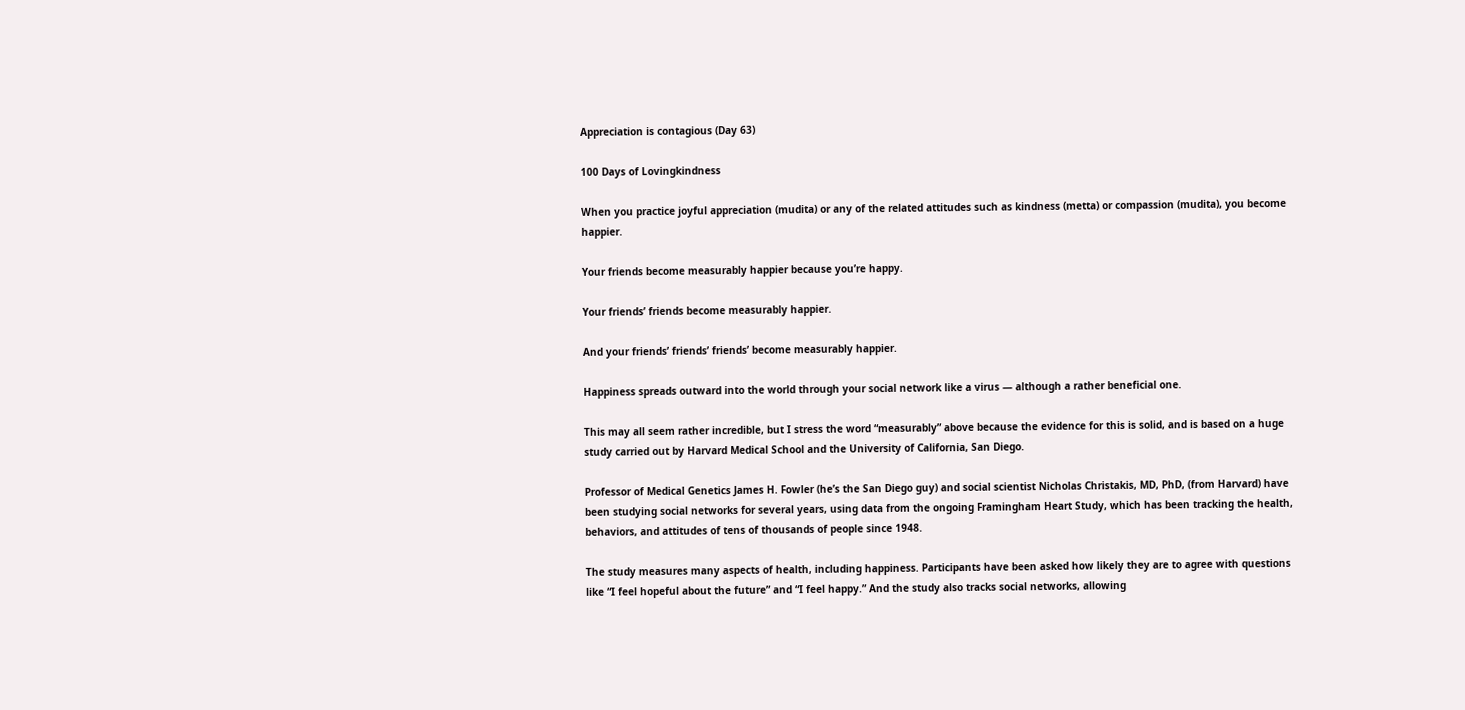Appreciation is contagious (Day 63)

100 Days of Lovingkindness

When you practice joyful appreciation (mudita) or any of the related attitudes such as kindness (metta) or compassion (mudita), you become happier.

Your friends become measurably happier because you’re happy.

Your friends’ friends become measurably happier.

And your friends’ friends’ friends’ become measurably happier.

Happiness spreads outward into the world through your social network like a virus — although a rather beneficial one.

This may all seem rather incredible, but I stress the word “measurably” above because the evidence for this is solid, and is based on a huge study carried out by Harvard Medical School and the University of California, San Diego.

Professor of Medical Genetics James H. Fowler (he’s the San Diego guy) and social scientist Nicholas Christakis, MD, PhD, (from Harvard) have been studying social networks for several years, using data from the ongoing Framingham Heart Study, which has been tracking the health, behaviors, and attitudes of tens of thousands of people since 1948.

The study measures many aspects of health, including happiness. Participants have been asked how likely they are to agree with questions like “I feel hopeful about the future” and “I feel happy.” And the study also tracks social networks, allowing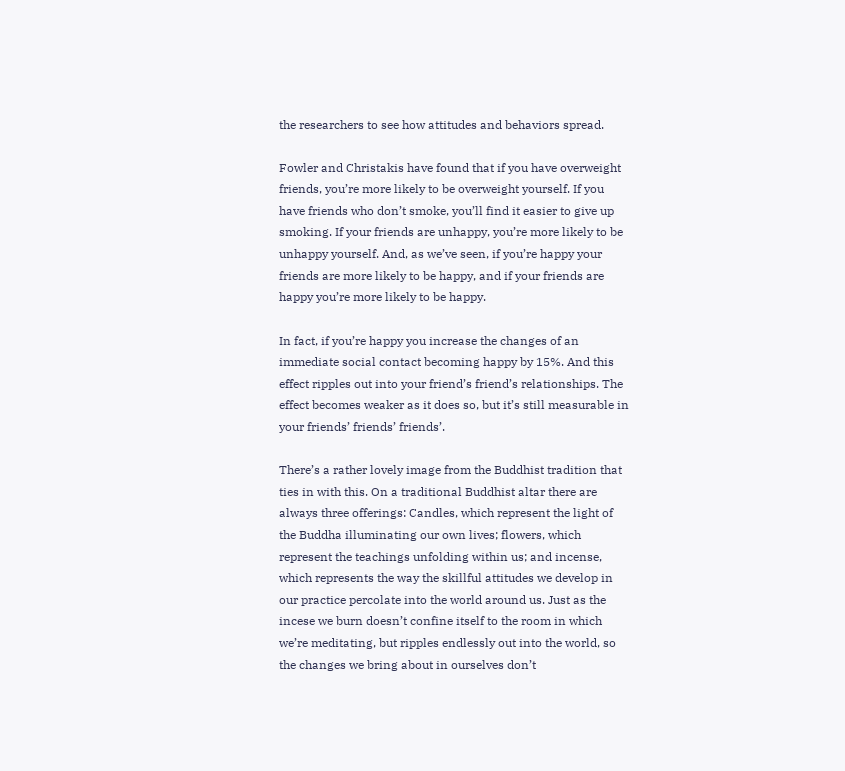the researchers to see how attitudes and behaviors spread.

Fowler and Christakis have found that if you have overweight friends, you’re more likely to be overweight yourself. If you have friends who don’t smoke, you’ll find it easier to give up smoking. If your friends are unhappy, you’re more likely to be unhappy yourself. And, as we’ve seen, if you’re happy your friends are more likely to be happy, and if your friends are happy you’re more likely to be happy.

In fact, if you’re happy you increase the changes of an immediate social contact becoming happy by 15%. And this effect ripples out into your friend’s friend’s relationships. The effect becomes weaker as it does so, but it’s still measurable in your friends’ friends’ friends’.

There’s a rather lovely image from the Buddhist tradition that ties in with this. On a traditional Buddhist altar there are always three offerings: Candles, which represent the light of the Buddha illuminating our own lives; flowers, which represent the teachings unfolding within us; and incense, which represents the way the skillful attitudes we develop in our practice percolate into the world around us. Just as the incese we burn doesn’t confine itself to the room in which we’re meditating, but ripples endlessly out into the world, so the changes we bring about in ourselves don’t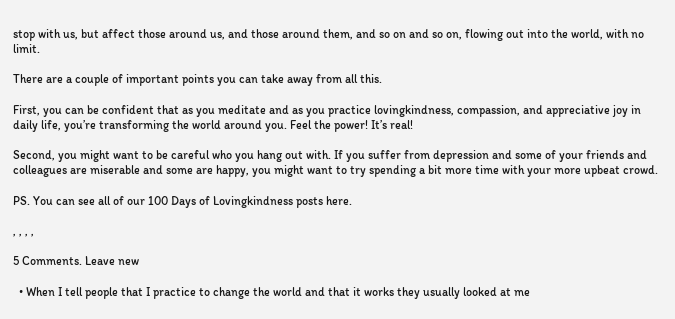stop with us, but affect those around us, and those around them, and so on and so on, flowing out into the world, with no limit.

There are a couple of important points you can take away from all this.

First, you can be confident that as you meditate and as you practice lovingkindness, compassion, and appreciative joy in daily life, you’re transforming the world around you. Feel the power! It’s real!

Second, you might want to be careful who you hang out with. If you suffer from depression and some of your friends and colleagues are miserable and some are happy, you might want to try spending a bit more time with your more upbeat crowd.

PS. You can see all of our 100 Days of Lovingkindness posts here.

, , , ,

5 Comments. Leave new

  • When I tell people that I practice to change the world and that it works they usually looked at me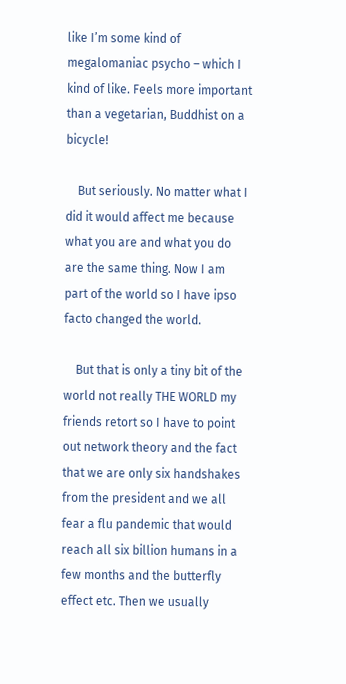like I’m some kind of megalomaniac psycho – which I kind of like. Feels more important than a vegetarian, Buddhist on a bicycle!

    But seriously. No matter what I did it would affect me because what you are and what you do are the same thing. Now I am part of the world so I have ipso facto changed the world.

    But that is only a tiny bit of the world not really THE WORLD my friends retort so I have to point out network theory and the fact that we are only six handshakes from the president and we all fear a flu pandemic that would reach all six billion humans in a few months and the butterfly effect etc. Then we usually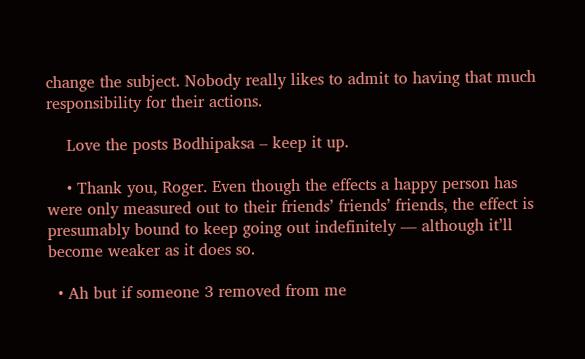change the subject. Nobody really likes to admit to having that much responsibility for their actions.

    Love the posts Bodhipaksa – keep it up.

    • Thank you, Roger. Even though the effects a happy person has were only measured out to their friends’ friends’ friends, the effect is presumably bound to keep going out indefinitely — although it’ll become weaker as it does so.

  • Ah but if someone 3 removed from me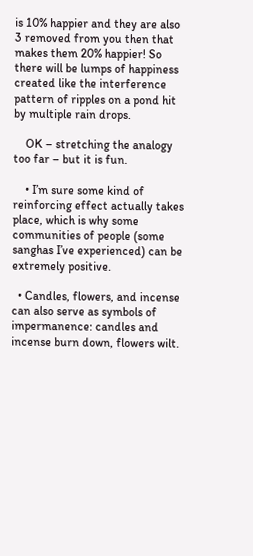is 10% happier and they are also 3 removed from you then that makes them 20% happier! So there will be lumps of happiness created like the interference pattern of ripples on a pond hit by multiple rain drops.

    OK – stretching the analogy too far – but it is fun.

    • I’m sure some kind of reinforcing effect actually takes place, which is why some communities of people (some sanghas I’ve experienced) can be extremely positive.

  • Candles, flowers, and incense can also serve as symbols of impermanence: candles and incense burn down, flowers wilt.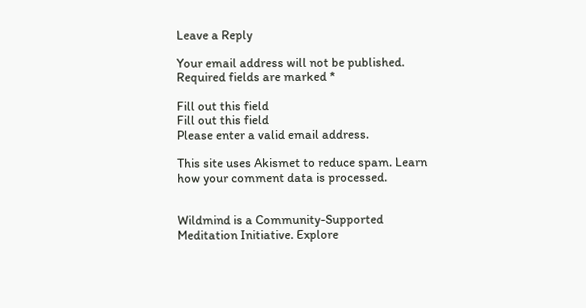Leave a Reply

Your email address will not be published. Required fields are marked *

Fill out this field
Fill out this field
Please enter a valid email address.

This site uses Akismet to reduce spam. Learn how your comment data is processed.


Wildmind is a Community-Supported Meditation Initiative. Explore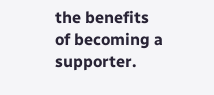the benefits of becoming a supporter.